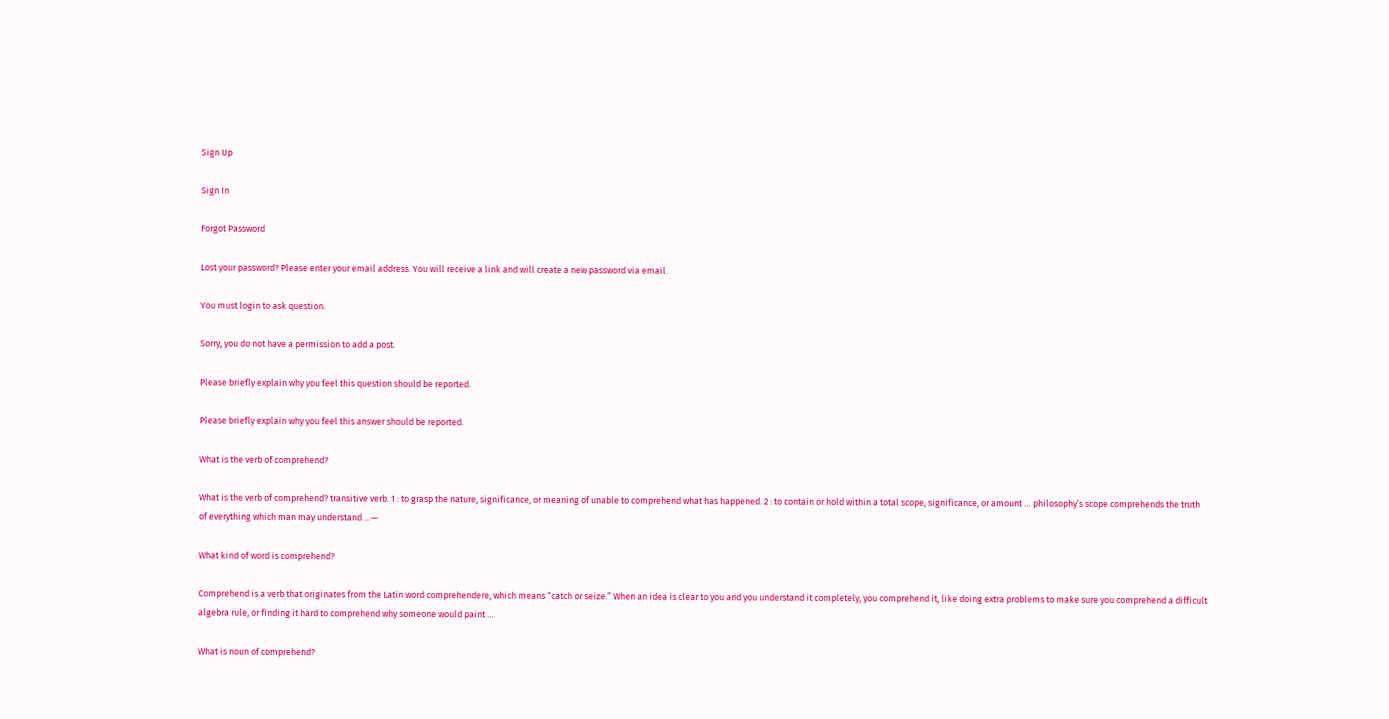Sign Up

Sign In

Forgot Password

Lost your password? Please enter your email address. You will receive a link and will create a new password via email.

You must login to ask question.

Sorry, you do not have a permission to add a post.

Please briefly explain why you feel this question should be reported.

Please briefly explain why you feel this answer should be reported.

What is the verb of comprehend?

What is the verb of comprehend? transitive verb. 1 : to grasp the nature, significance, or meaning of unable to comprehend what has happened. 2 : to contain or hold within a total scope, significance, or amount … philosophy’s scope comprehends the truth of everything which man may understand …—

What kind of word is comprehend?

Comprehend is a verb that originates from the Latin word comprehendere, which means “catch or seize.” When an idea is clear to you and you understand it completely, you comprehend it, like doing extra problems to make sure you comprehend a difficult algebra rule, or finding it hard to comprehend why someone would paint …

What is noun of comprehend?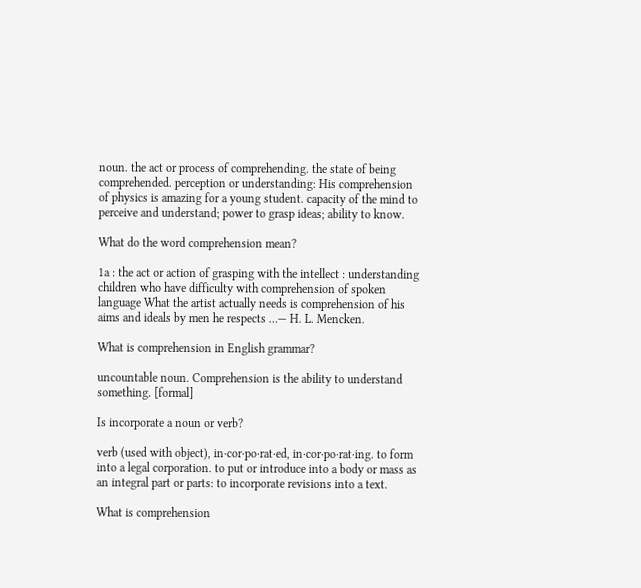noun. the act or process of comprehending. the state of being comprehended. perception or understanding: His comprehension of physics is amazing for a young student. capacity of the mind to perceive and understand; power to grasp ideas; ability to know.

What do the word comprehension mean?

1a : the act or action of grasping with the intellect : understanding children who have difficulty with comprehension of spoken language What the artist actually needs is comprehension of his aims and ideals by men he respects …— H. L. Mencken.

What is comprehension in English grammar?

uncountable noun. Comprehension is the ability to understand something. [formal]

Is incorporate a noun or verb?

verb (used with object), in·cor·po·rat·ed, in·cor·po·rat·ing. to form into a legal corporation. to put or introduce into a body or mass as an integral part or parts: to incorporate revisions into a text.

What is comprehension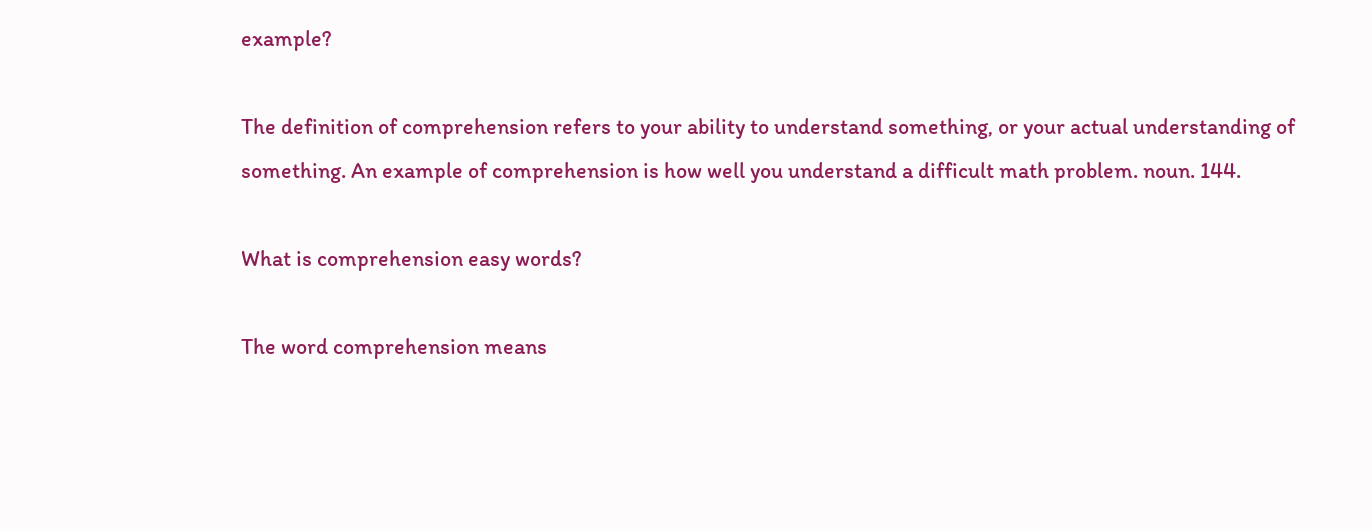example?

The definition of comprehension refers to your ability to understand something, or your actual understanding of something. An example of comprehension is how well you understand a difficult math problem. noun. 144.

What is comprehension easy words?

The word comprehension means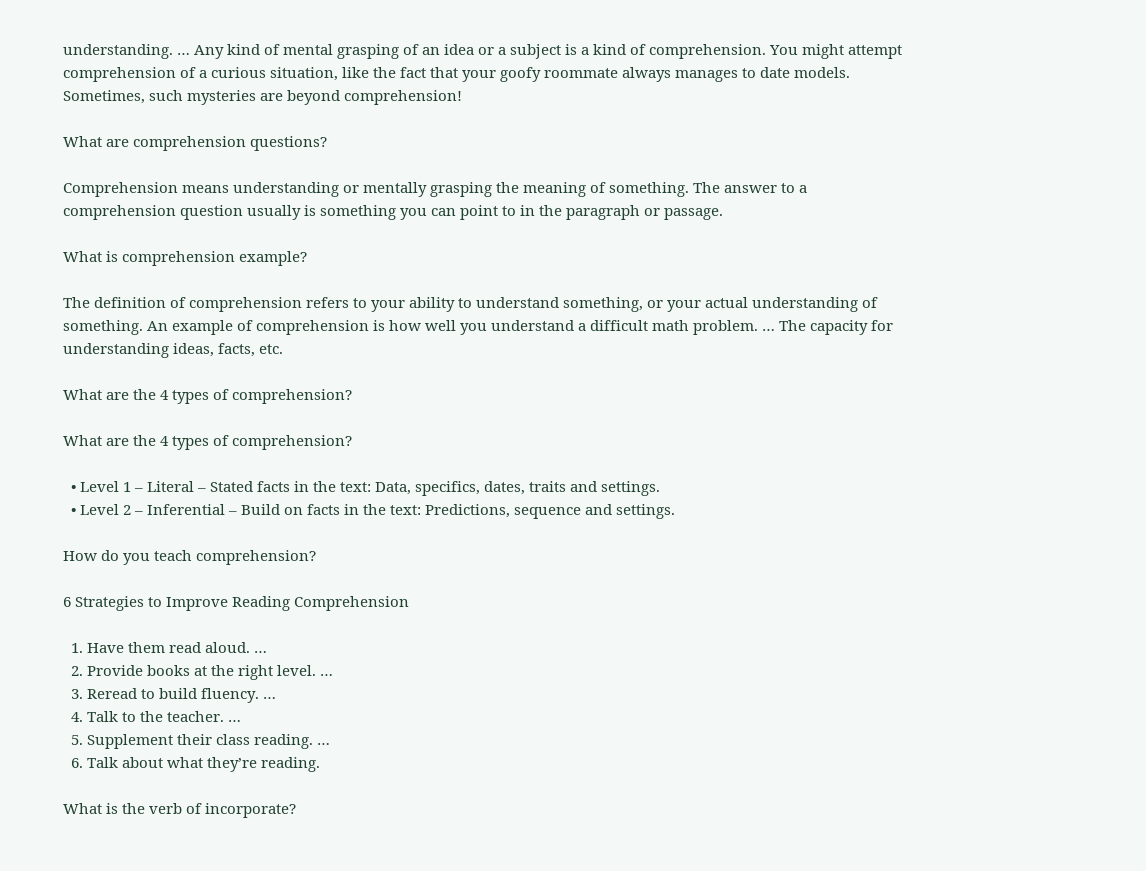understanding. … Any kind of mental grasping of an idea or a subject is a kind of comprehension. You might attempt comprehension of a curious situation, like the fact that your goofy roommate always manages to date models. Sometimes, such mysteries are beyond comprehension!

What are comprehension questions?

Comprehension means understanding or mentally grasping the meaning of something. The answer to a comprehension question usually is something you can point to in the paragraph or passage.

What is comprehension example?

The definition of comprehension refers to your ability to understand something, or your actual understanding of something. An example of comprehension is how well you understand a difficult math problem. … The capacity for understanding ideas, facts, etc.

What are the 4 types of comprehension?

What are the 4 types of comprehension?

  • Level 1 – Literal – Stated facts in the text: Data, specifics, dates, traits and settings.
  • Level 2 – Inferential – Build on facts in the text: Predictions, sequence and settings.

How do you teach comprehension?

6 Strategies to Improve Reading Comprehension

  1. Have them read aloud. …
  2. Provide books at the right level. …
  3. Reread to build fluency. …
  4. Talk to the teacher. …
  5. Supplement their class reading. …
  6. Talk about what they’re reading.

What is the verb of incorporate?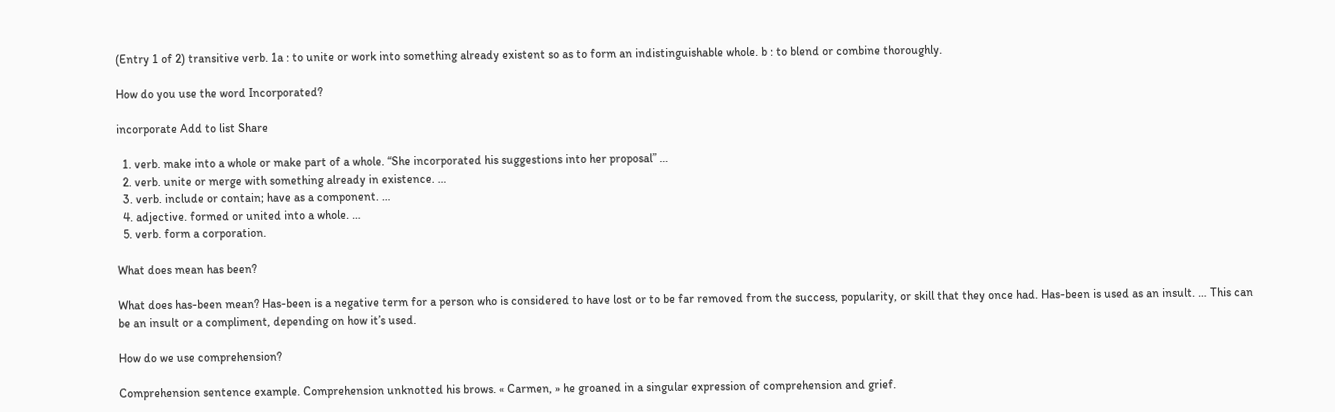(Entry 1 of 2) transitive verb. 1a : to unite or work into something already existent so as to form an indistinguishable whole. b : to blend or combine thoroughly.

How do you use the word Incorporated?

incorporate Add to list Share

  1. verb. make into a whole or make part of a whole. “She incorporated his suggestions into her proposal” …
  2. verb. unite or merge with something already in existence. …
  3. verb. include or contain; have as a component. …
  4. adjective. formed or united into a whole. …
  5. verb. form a corporation.

What does mean has been?

What does has-been mean? Has-been is a negative term for a person who is considered to have lost or to be far removed from the success, popularity, or skill that they once had. Has-been is used as an insult. … This can be an insult or a compliment, depending on how it’s used.

How do we use comprehension?

Comprehension sentence example. Comprehension unknotted his brows. « Carmen, » he groaned in a singular expression of comprehension and grief.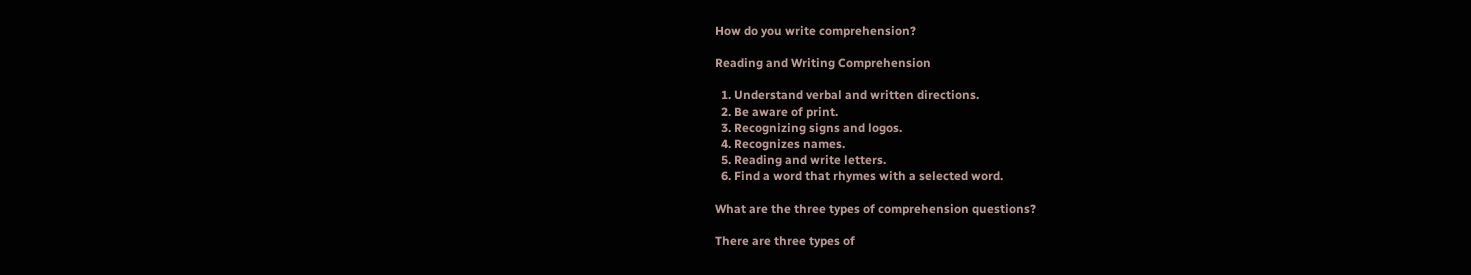How do you write comprehension?

Reading and Writing Comprehension

  1. Understand verbal and written directions.
  2. Be aware of print.
  3. Recognizing signs and logos.
  4. Recognizes names.
  5. Reading and write letters.
  6. Find a word that rhymes with a selected word.

What are the three types of comprehension questions?

There are three types of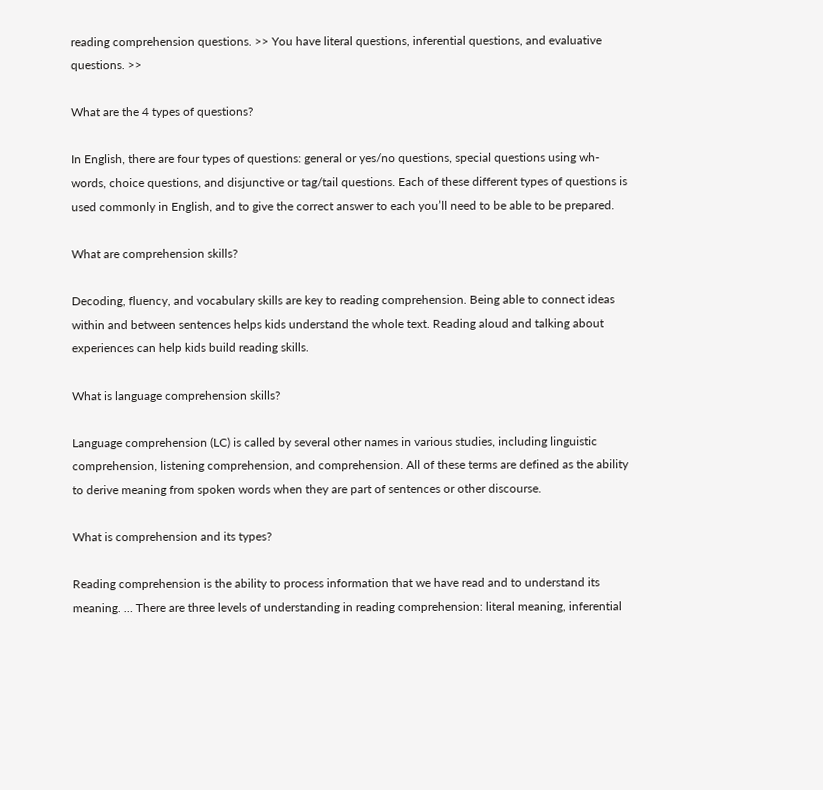reading comprehension questions. >> You have literal questions, inferential questions, and evaluative questions. >>

What are the 4 types of questions?

In English, there are four types of questions: general or yes/no questions, special questions using wh-words, choice questions, and disjunctive or tag/tail questions. Each of these different types of questions is used commonly in English, and to give the correct answer to each you’ll need to be able to be prepared.

What are comprehension skills?

Decoding, fluency, and vocabulary skills are key to reading comprehension. Being able to connect ideas within and between sentences helps kids understand the whole text. Reading aloud and talking about experiences can help kids build reading skills.

What is language comprehension skills?

Language comprehension (LC) is called by several other names in various studies, including linguistic comprehension, listening comprehension, and comprehension. All of these terms are defined as the ability to derive meaning from spoken words when they are part of sentences or other discourse.

What is comprehension and its types?

Reading comprehension is the ability to process information that we have read and to understand its meaning. … There are three levels of understanding in reading comprehension: literal meaning, inferential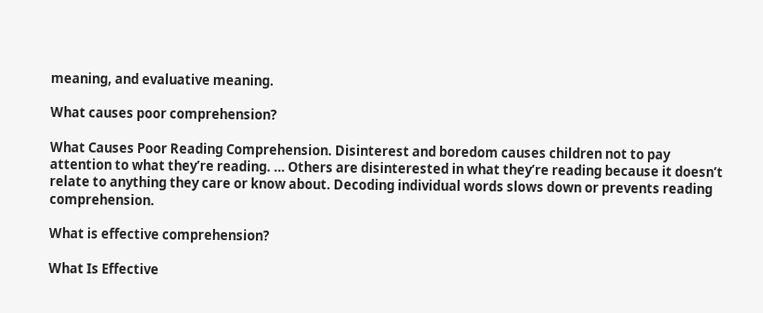meaning, and evaluative meaning.

What causes poor comprehension?

What Causes Poor Reading Comprehension. Disinterest and boredom causes children not to pay attention to what they’re reading. … Others are disinterested in what they’re reading because it doesn’t relate to anything they care or know about. Decoding individual words slows down or prevents reading comprehension.

What is effective comprehension?

What Is Effective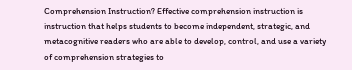Comprehension Instruction? Effective comprehension instruction is instruction that helps students to become independent, strategic, and metacognitive readers who are able to develop, control, and use a variety of comprehension strategies to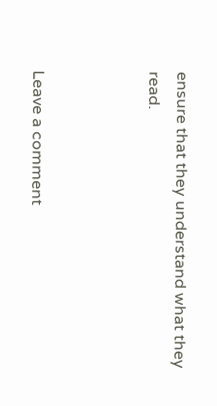ensure that they understand what they read.



Leave a comment